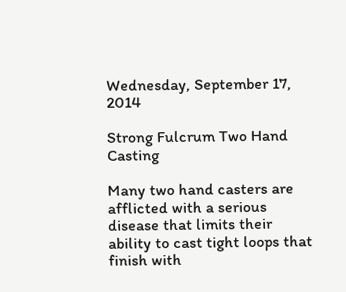Wednesday, September 17, 2014

Strong Fulcrum Two Hand Casting

Many two hand casters are afflicted with a serious disease that limits their ability to cast tight loops that finish with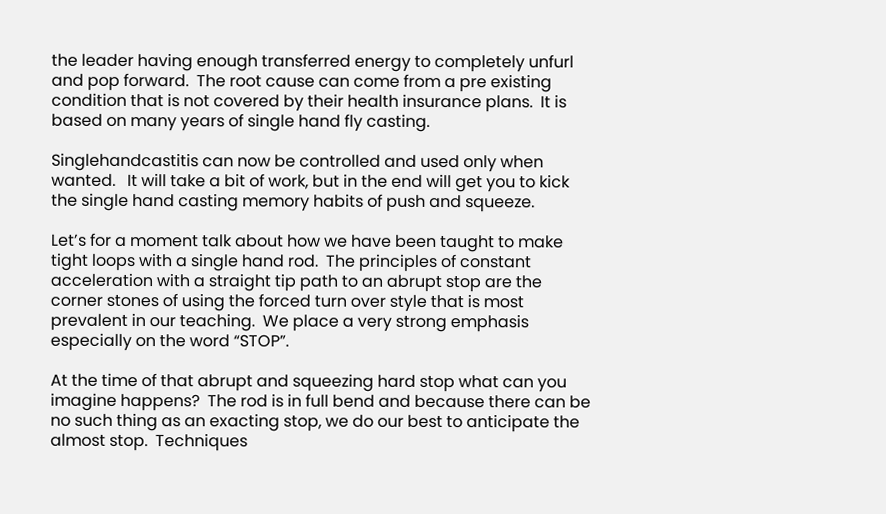the leader having enough transferred energy to completely unfurl and pop forward.  The root cause can come from a pre existing condition that is not covered by their health insurance plans.  It is based on many years of single hand fly casting.

Singlehandcastitis can now be controlled and used only when wanted.   It will take a bit of work, but in the end will get you to kick the single hand casting memory habits of push and squeeze.

Let’s for a moment talk about how we have been taught to make tight loops with a single hand rod.  The principles of constant acceleration with a straight tip path to an abrupt stop are the corner stones of using the forced turn over style that is most prevalent in our teaching.  We place a very strong emphasis especially on the word “STOP”.

At the time of that abrupt and squeezing hard stop what can you imagine happens?  The rod is in full bend and because there can be no such thing as an exacting stop, we do our best to anticipate the almost stop.  Techniques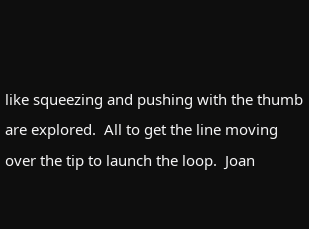like squeezing and pushing with the thumb are explored.  All to get the line moving over the tip to launch the loop.  Joan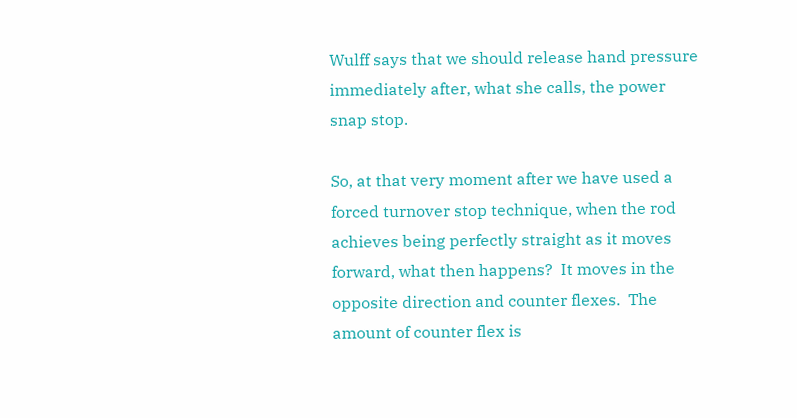Wulff says that we should release hand pressure immediately after, what she calls, the power snap stop.

So, at that very moment after we have used a forced turnover stop technique, when the rod achieves being perfectly straight as it moves forward, what then happens?  It moves in the opposite direction and counter flexes.  The amount of counter flex is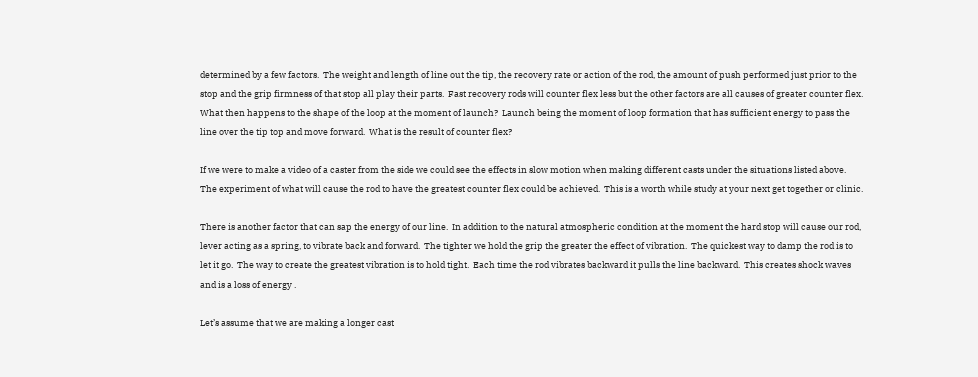determined by a few factors.  The weight and length of line out the tip, the recovery rate or action of the rod, the amount of push performed just prior to the stop and the grip firmness of that stop all play their parts.  Fast recovery rods will counter flex less but the other factors are all causes of greater counter flex.  What then happens to the shape of the loop at the moment of launch?  Launch being the moment of loop formation that has sufficient energy to pass the line over the tip top and move forward.  What is the result of counter flex?

If we were to make a video of a caster from the side we could see the effects in slow motion when making different casts under the situations listed above.  The experiment of what will cause the rod to have the greatest counter flex could be achieved.  This is a worth while study at your next get together or clinic.

There is another factor that can sap the energy of our line.  In addition to the natural atmospheric condition at the moment the hard stop will cause our rod, lever acting as a spring, to vibrate back and forward.  The tighter we hold the grip the greater the effect of vibration.  The quickest way to damp the rod is to let it go.  The way to create the greatest vibration is to hold tight.  Each time the rod vibrates backward it pulls the line backward.  This creates shock waves and is a loss of energy .

Let’s assume that we are making a longer cast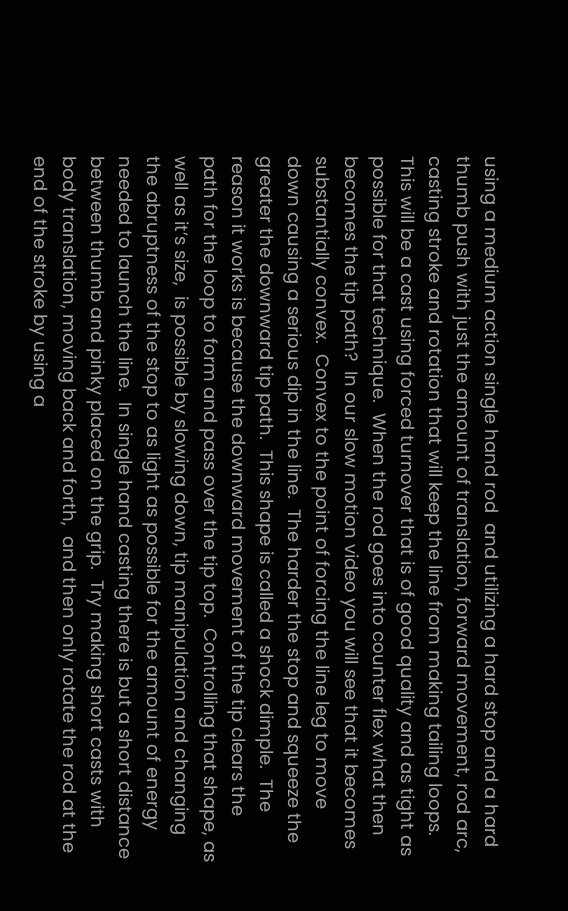using a medium action single hand rod  and utilizing a hard stop and a hard thumb push with just the amount of translation, forward movement, rod arc, casting stroke and rotation that will keep the line from making tailing loops.  This will be a cast using forced turnover that is of good quality and as tight as possible for that technique.  When the rod goes into counter flex what then becomes the tip path?  In our slow motion video you will see that it becomes substantially convex.  Convex to the point of forcing the line leg to move down causing a serious dip in the line.  The harder the stop and squeeze the greater the downward tip path.  This shape is called a shock dimple.  The reason it works is because the downward movement of the tip clears the path for the loop to form and pass over the tip top.  Controlling that shape, as well as it’s size,  is possible by slowing down, tip manipulation and changing the abruptness of the stop to as light as possible for the amount of energy needed to launch the line.  In single hand casting there is but a short distance between thumb and pinky placed on the grip.  Try making short casts with body translation, moving back and forth,  and then only rotate the rod at the end of the stroke by using a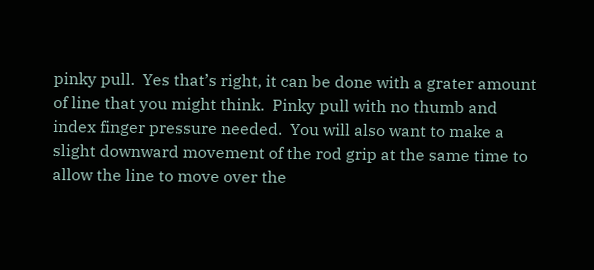pinky pull.  Yes that’s right, it can be done with a grater amount of line that you might think.  Pinky pull with no thumb and index finger pressure needed.  You will also want to make a slight downward movement of the rod grip at the same time to allow the line to move over the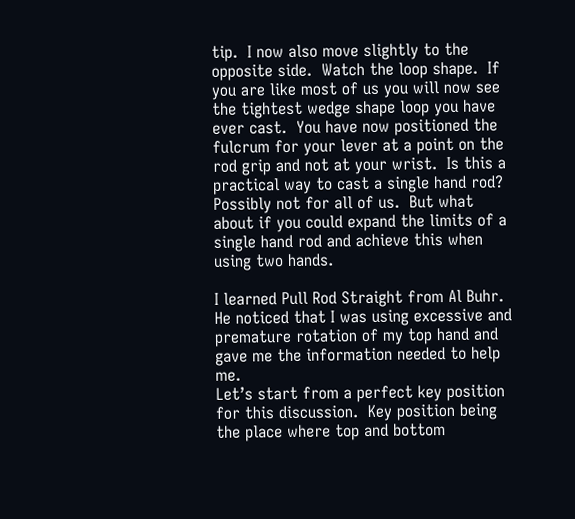tip.  I now also move slightly to the opposite side.  Watch the loop shape.  If you are like most of us you will now see the tightest wedge shape loop you have ever cast.  You have now positioned the fulcrum for your lever at a point on the rod grip and not at your wrist.  Is this a practical way to cast a single hand rod?  Possibly not for all of us.  But what about if you could expand the limits of a single hand rod and achieve this when using two hands.

I learned Pull Rod Straight from Al Buhr.  He noticed that I was using excessive and premature rotation of my top hand and gave me the information needed to help me.
Let’s start from a perfect key position for this discussion.  Key position being the place where top and bottom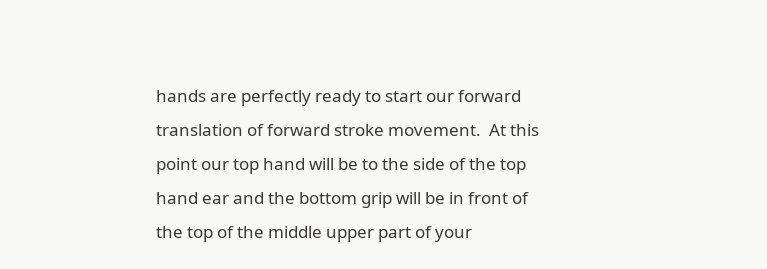hands are perfectly ready to start our forward translation of forward stroke movement.  At this point our top hand will be to the side of the top hand ear and the bottom grip will be in front of the top of the middle upper part of your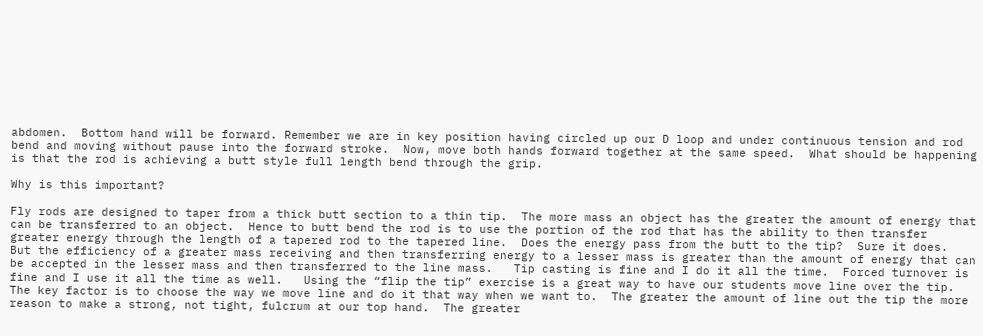abdomen.  Bottom hand will be forward. Remember we are in key position having circled up our D loop and under continuous tension and rod bend and moving without pause into the forward stroke.  Now, move both hands forward together at the same speed.  What should be happening is that the rod is achieving a butt style full length bend through the grip.

Why is this important?

Fly rods are designed to taper from a thick butt section to a thin tip.  The more mass an object has the greater the amount of energy that can be transferred to an object.  Hence to butt bend the rod is to use the portion of the rod that has the ability to then transfer greater energy through the length of a tapered rod to the tapered line.  Does the energy pass from the butt to the tip?  Sure it does.  But the efficiency of a greater mass receiving and then transferring energy to a lesser mass is greater than the amount of energy that can be accepted in the lesser mass and then transferred to the line mass.   Tip casting is fine and I do it all the time.  Forced turnover is fine and I use it all the time as well.   Using the “flip the tip” exercise is a great way to have our students move line over the tip.  The key factor is to choose the way we move line and do it that way when we want to.  The greater the amount of line out the tip the more reason to make a strong, not tight, fulcrum at our top hand.  The greater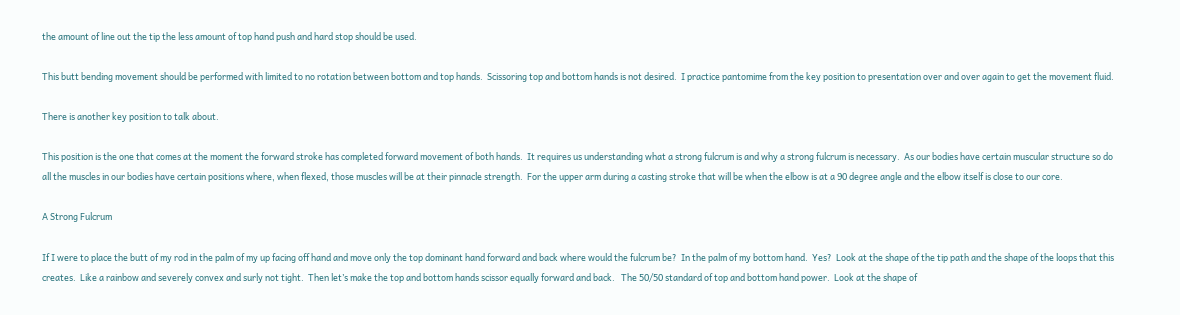the amount of line out the tip the less amount of top hand push and hard stop should be used.

This butt bending movement should be performed with limited to no rotation between bottom and top hands.  Scissoring top and bottom hands is not desired.  I practice pantomime from the key position to presentation over and over again to get the movement fluid.

There is another key position to talk about.

This position is the one that comes at the moment the forward stroke has completed forward movement of both hands.  It requires us understanding what a strong fulcrum is and why a strong fulcrum is necessary.  As our bodies have certain muscular structure so do all the muscles in our bodies have certain positions where, when flexed, those muscles will be at their pinnacle strength.  For the upper arm during a casting stroke that will be when the elbow is at a 90 degree angle and the elbow itself is close to our core.

A Strong Fulcrum

If I were to place the butt of my rod in the palm of my up facing off hand and move only the top dominant hand forward and back where would the fulcrum be?  In the palm of my bottom hand.  Yes?  Look at the shape of the tip path and the shape of the loops that this creates.  Like a rainbow and severely convex and surly not tight.  Then let’s make the top and bottom hands scissor equally forward and back.   The 50/50 standard of top and bottom hand power.  Look at the shape of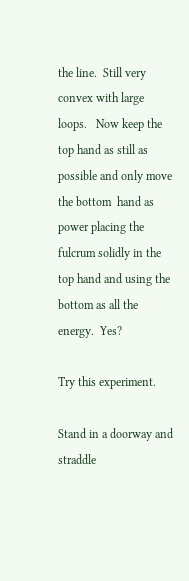the line.  Still very convex with large loops.   Now keep the top hand as still as possible and only move the bottom  hand as power placing the fulcrum solidly in the top hand and using the bottom as all the energy.  Yes?

Try this experiment.

Stand in a doorway and straddle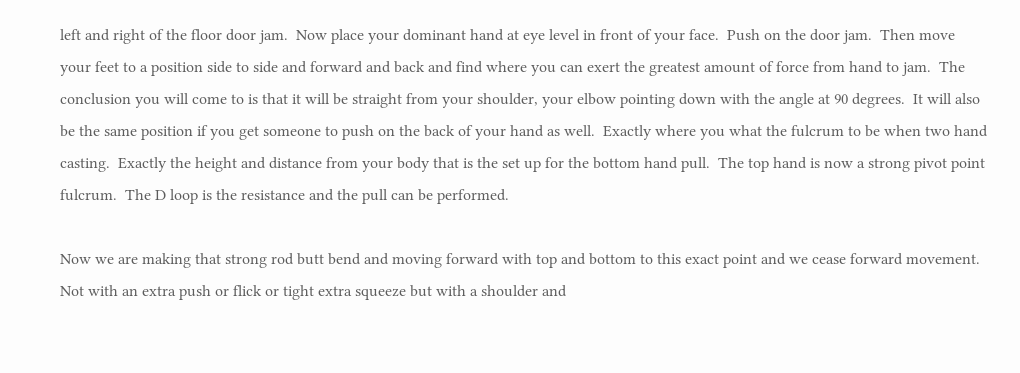left and right of the floor door jam.  Now place your dominant hand at eye level in front of your face.  Push on the door jam.  Then move your feet to a position side to side and forward and back and find where you can exert the greatest amount of force from hand to jam.  The conclusion you will come to is that it will be straight from your shoulder, your elbow pointing down with the angle at 90 degrees.  It will also be the same position if you get someone to push on the back of your hand as well.  Exactly where you what the fulcrum to be when two hand casting.  Exactly the height and distance from your body that is the set up for the bottom hand pull.  The top hand is now a strong pivot point fulcrum.  The D loop is the resistance and the pull can be performed.

Now we are making that strong rod butt bend and moving forward with top and bottom to this exact point and we cease forward movement.  Not with an extra push or flick or tight extra squeeze but with a shoulder and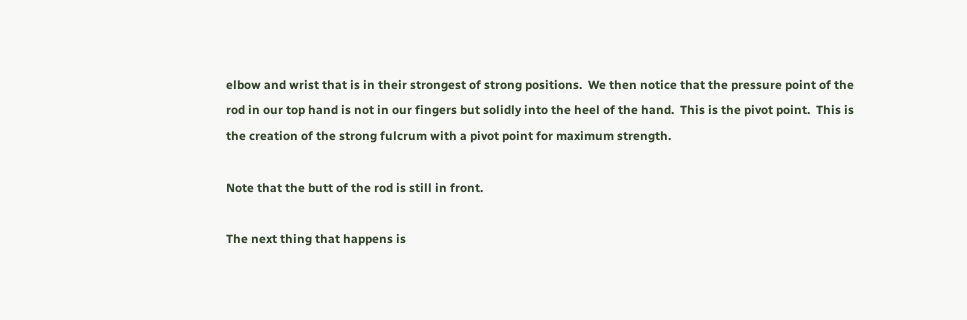elbow and wrist that is in their strongest of strong positions.  We then notice that the pressure point of the rod in our top hand is not in our fingers but solidly into the heel of the hand.  This is the pivot point.  This is the creation of the strong fulcrum with a pivot point for maximum strength.

Note that the butt of the rod is still in front.

The next thing that happens is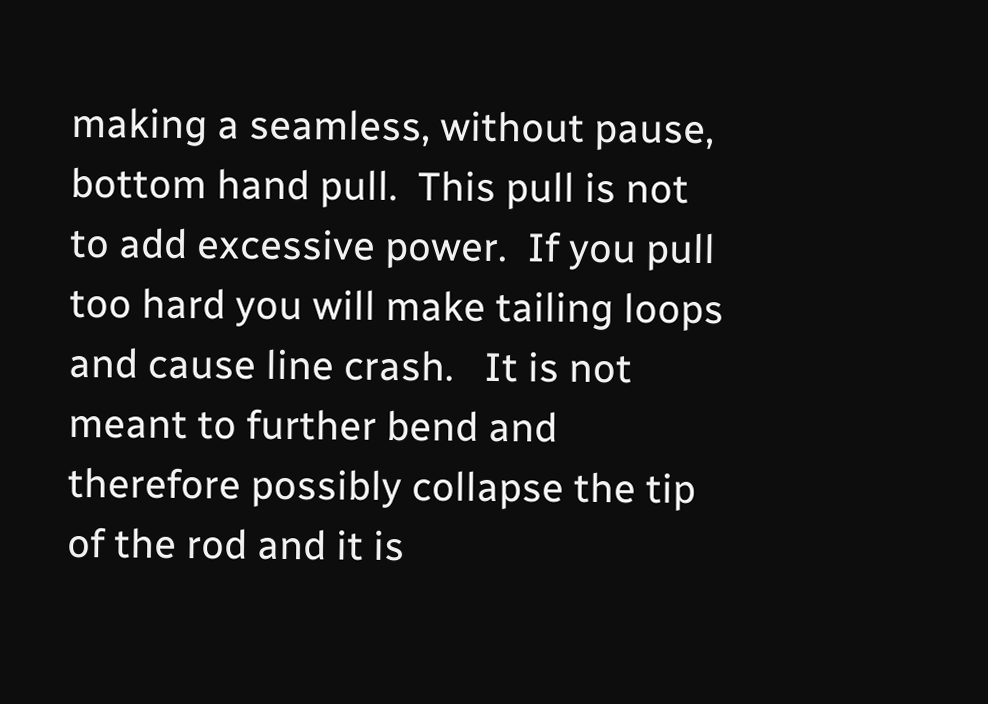making a seamless, without pause, bottom hand pull.  This pull is not to add excessive power.  If you pull too hard you will make tailing loops and cause line crash.   It is not meant to further bend and therefore possibly collapse the tip of the rod and it is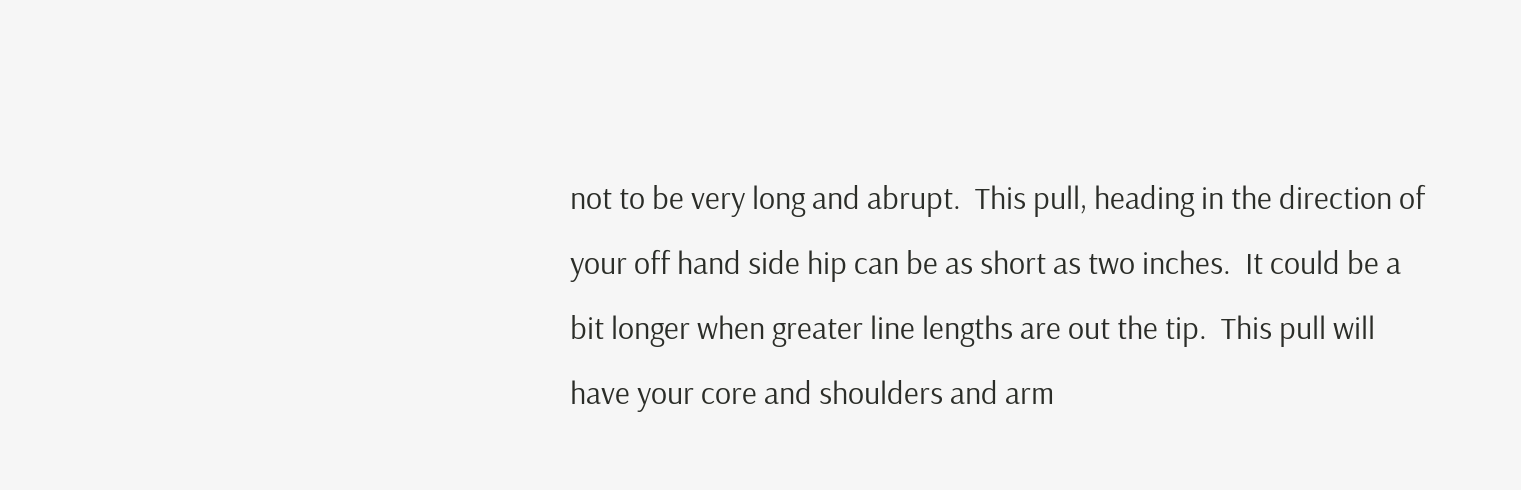not to be very long and abrupt.  This pull, heading in the direction of your off hand side hip can be as short as two inches.  It could be a bit longer when greater line lengths are out the tip.  This pull will have your core and shoulders and arm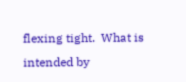flexing tight.  What is intended by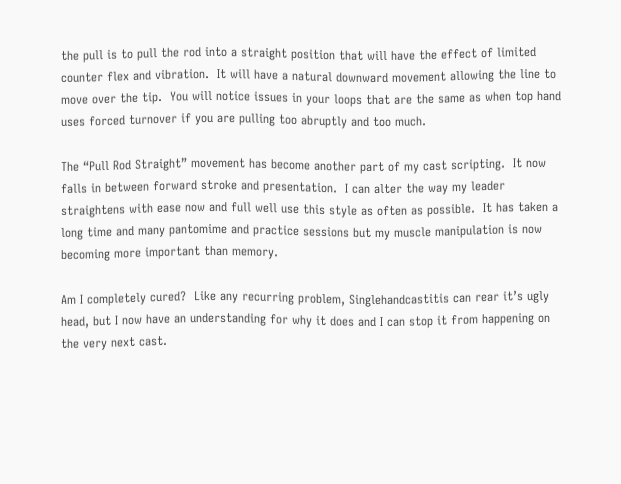the pull is to pull the rod into a straight position that will have the effect of limited counter flex and vibration.  It will have a natural downward movement allowing the line to move over the tip.  You will notice issues in your loops that are the same as when top hand uses forced turnover if you are pulling too abruptly and too much.

The “Pull Rod Straight” movement has become another part of my cast scripting.  It now falls in between forward stroke and presentation.  I can alter the way my leader straightens with ease now and full well use this style as often as possible.  It has taken a long time and many pantomime and practice sessions but my muscle manipulation is now becoming more important than memory.

Am I completely cured?  Like any recurring problem, Singlehandcastitis can rear it’s ugly head, but I now have an understanding for why it does and I can stop it from happening on the very next cast.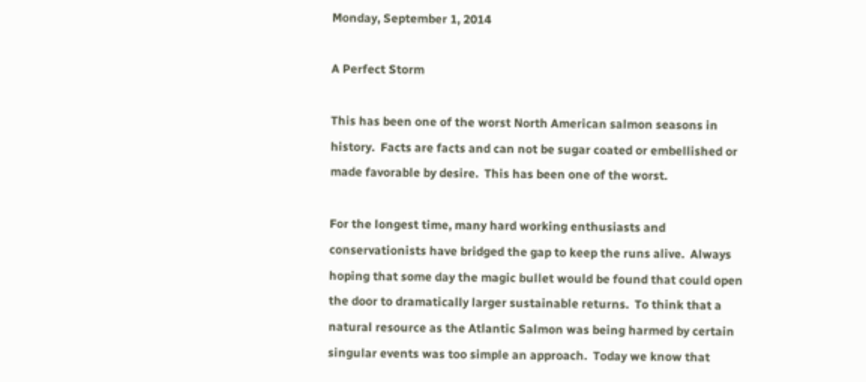Monday, September 1, 2014

A Perfect Storm

This has been one of the worst North American salmon seasons in history.  Facts are facts and can not be sugar coated or embellished or made favorable by desire.  This has been one of the worst.

For the longest time, many hard working enthusiasts and conservationists have bridged the gap to keep the runs alive.  Always hoping that some day the magic bullet would be found that could open the door to dramatically larger sustainable returns.  To think that a natural resource as the Atlantic Salmon was being harmed by certain singular events was too simple an approach.  Today we know that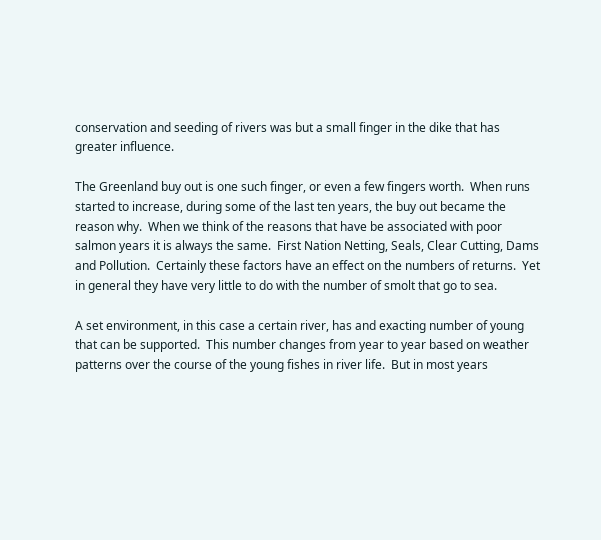conservation and seeding of rivers was but a small finger in the dike that has greater influence.

The Greenland buy out is one such finger, or even a few fingers worth.  When runs started to increase, during some of the last ten years, the buy out became the reason why.  When we think of the reasons that have be associated with poor salmon years it is always the same.  First Nation Netting, Seals, Clear Cutting, Dams and Pollution.  Certainly these factors have an effect on the numbers of returns.  Yet in general they have very little to do with the number of smolt that go to sea.

A set environment, in this case a certain river, has and exacting number of young that can be supported.  This number changes from year to year based on weather patterns over the course of the young fishes in river life.  But in most years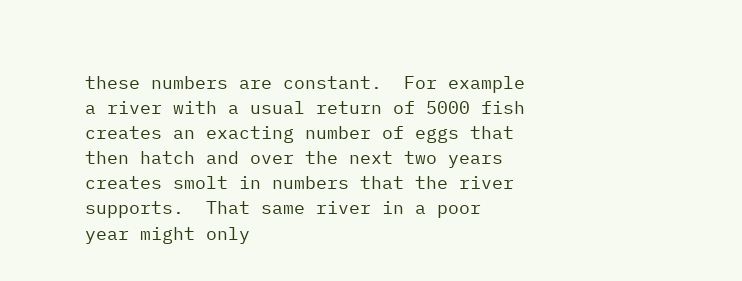these numbers are constant.  For example a river with a usual return of 5000 fish creates an exacting number of eggs that then hatch and over the next two years creates smolt in numbers that the river supports.  That same river in a poor year might only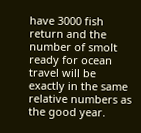have 3000 fish return and the number of smolt ready for ocean travel will be exactly in the same relative numbers as the good year.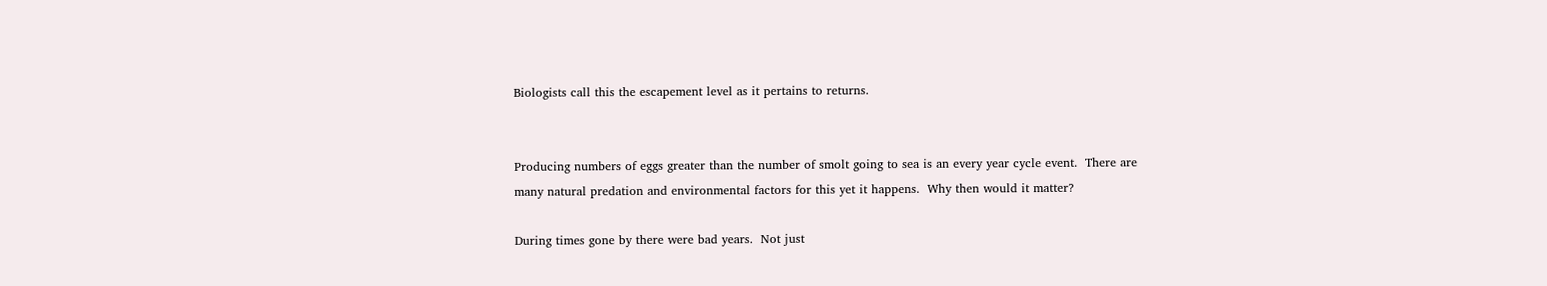Biologists call this the escapement level as it pertains to returns.


Producing numbers of eggs greater than the number of smolt going to sea is an every year cycle event.  There are many natural predation and environmental factors for this yet it happens.  Why then would it matter?

During times gone by there were bad years.  Not just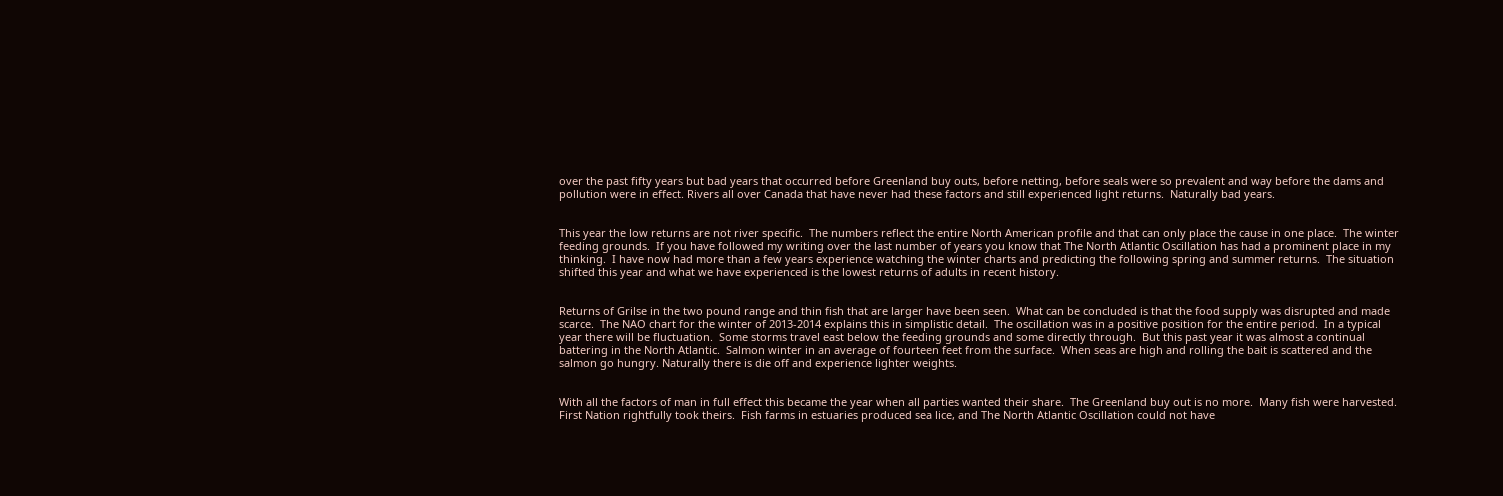over the past fifty years but bad years that occurred before Greenland buy outs, before netting, before seals were so prevalent and way before the dams and pollution were in effect. Rivers all over Canada that have never had these factors and still experienced light returns.  Naturally bad years.


This year the low returns are not river specific.  The numbers reflect the entire North American profile and that can only place the cause in one place.  The winter feeding grounds.  If you have followed my writing over the last number of years you know that The North Atlantic Oscillation has had a prominent place in my thinking.  I have now had more than a few years experience watching the winter charts and predicting the following spring and summer returns.  The situation shifted this year and what we have experienced is the lowest returns of adults in recent history.


Returns of Grilse in the two pound range and thin fish that are larger have been seen.  What can be concluded is that the food supply was disrupted and made scarce.  The NAO chart for the winter of 2013-2014 explains this in simplistic detail.  The oscillation was in a positive position for the entire period.  In a typical year there will be fluctuation.  Some storms travel east below the feeding grounds and some directly through.  But this past year it was almost a continual battering in the North Atlantic.  Salmon winter in an average of fourteen feet from the surface.  When seas are high and rolling the bait is scattered and the salmon go hungry. Naturally there is die off and experience lighter weights.


With all the factors of man in full effect this became the year when all parties wanted their share.  The Greenland buy out is no more.  Many fish were harvested.  First Nation rightfully took theirs.  Fish farms in estuaries produced sea lice, and The North Atlantic Oscillation could not have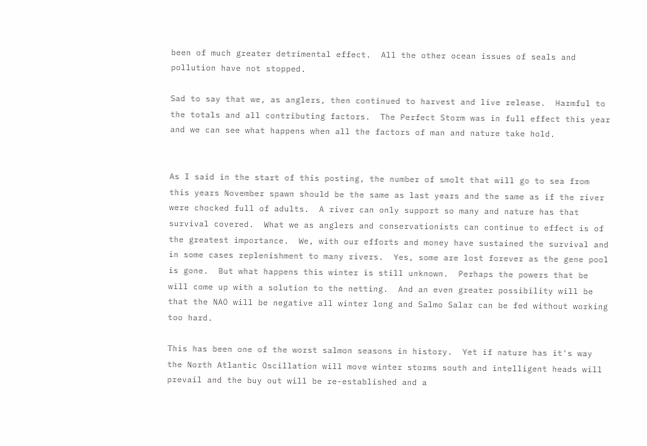been of much greater detrimental effect.  All the other ocean issues of seals and pollution have not stopped.

Sad to say that we, as anglers, then continued to harvest and live release.  Harmful to the totals and all contributing factors.  The Perfect Storm was in full effect this year and we can see what happens when all the factors of man and nature take hold.


As I said in the start of this posting, the number of smolt that will go to sea from this years November spawn should be the same as last years and the same as if the river were chocked full of adults.  A river can only support so many and nature has that survival covered.  What we as anglers and conservationists can continue to effect is of the greatest importance.  We, with our efforts and money have sustained the survival and in some cases replenishment to many rivers.  Yes, some are lost forever as the gene pool is gone.  But what happens this winter is still unknown.  Perhaps the powers that be will come up with a solution to the netting.  And an even greater possibility will be that the NAO will be negative all winter long and Salmo Salar can be fed without working too hard.

This has been one of the worst salmon seasons in history.  Yet if nature has it's way the North Atlantic Oscillation will move winter storms south and intelligent heads will prevail and the buy out will be re-established and a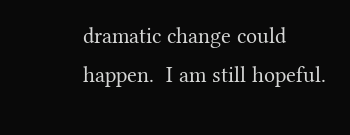dramatic change could happen.  I am still hopeful.